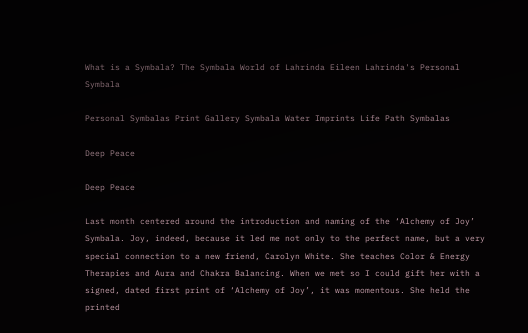What is a Symbala? The Symbala World of Lahrinda Eileen Lahrinda's Personal Symbala

Personal Symbalas Print Gallery Symbala Water Imprints Life Path Symbalas

Deep Peace

Deep Peace

Last month centered around the introduction and naming of the ‘Alchemy of Joy’ Symbala. Joy, indeed, because it led me not only to the perfect name, but a very special connection to a new friend, Carolyn White. She teaches Color & Energy Therapies and Aura and Chakra Balancing. When we met so I could gift her with a signed, dated first print of ‘Alchemy of Joy’, it was momentous. She held the printed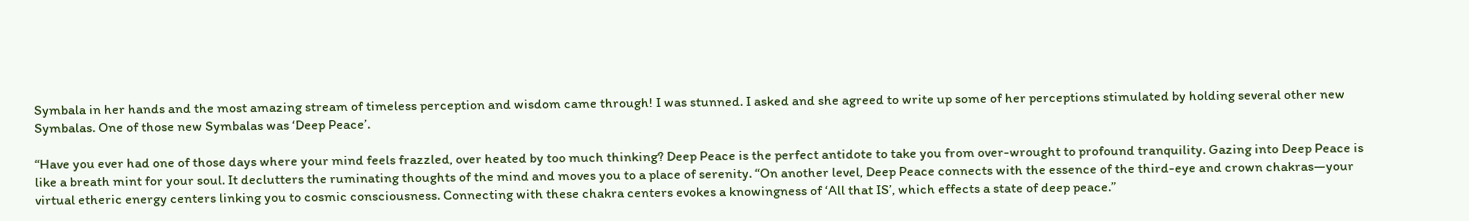Symbala in her hands and the most amazing stream of timeless perception and wisdom came through! I was stunned. I asked and she agreed to write up some of her perceptions stimulated by holding several other new Symbalas. One of those new Symbalas was ‘Deep Peace’.

“Have you ever had one of those days where your mind feels frazzled, over heated by too much thinking? Deep Peace is the perfect antidote to take you from over-wrought to profound tranquility. Gazing into Deep Peace is like a breath mint for your soul. It declutters the ruminating thoughts of the mind and moves you to a place of serenity. “On another level, Deep Peace connects with the essence of the third-eye and crown chakras—your virtual etheric energy centers linking you to cosmic consciousness. Connecting with these chakra centers evokes a knowingness of ‘All that IS’, which effects a state of deep peace.”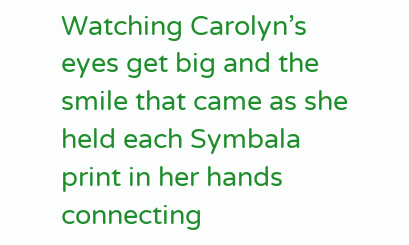Watching Carolyn’s eyes get big and the smile that came as she held each Symbala print in her hands connecting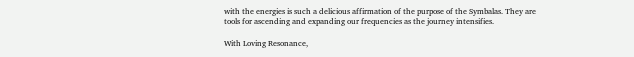with the energies is such a delicious affirmation of the purpose of the Symbalas. They are tools for ascending and expanding our frequencies as the journey intensifies.

With Loving Resonance,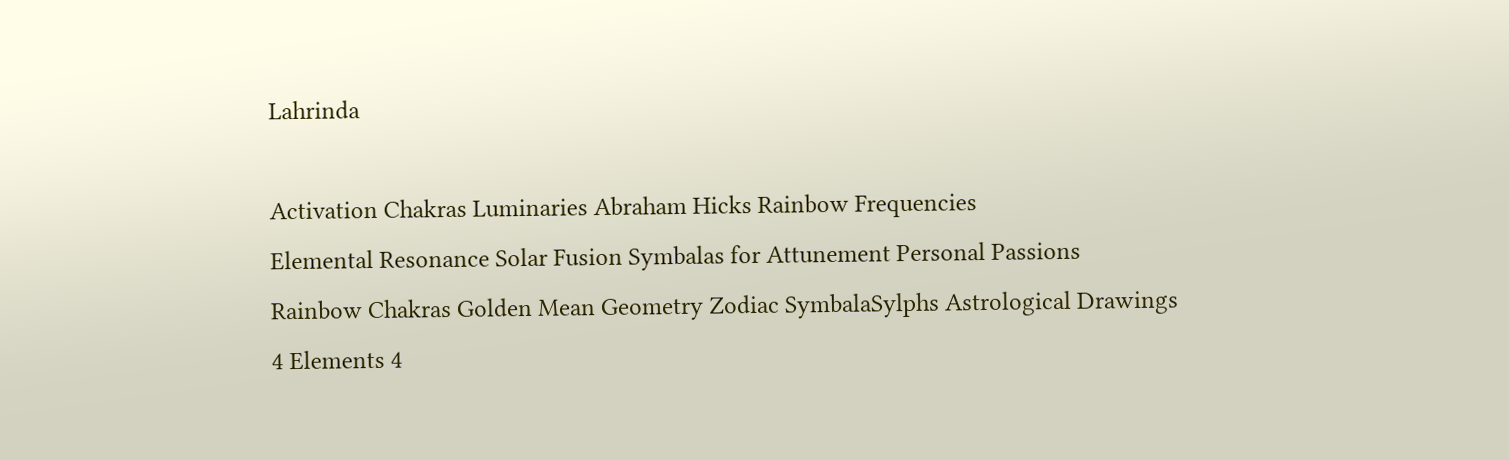Lahrinda

Activation Chakras Luminaries Abraham Hicks Rainbow Frequencies
Elemental Resonance Solar Fusion Symbalas for Attunement Personal Passions
Rainbow Chakras Golden Mean Geometry Zodiac SymbalaSylphs Astrological Drawings
4 Elements 4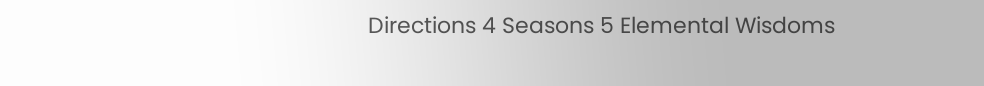Directions 4 Seasons 5 Elemental Wisdoms